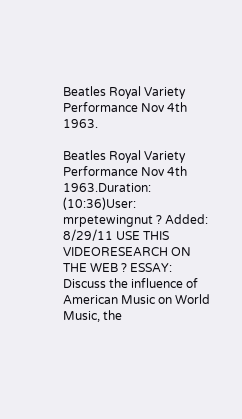Beatles Royal Variety Performance Nov 4th 1963.

Beatles Royal Variety Performance Nov 4th 1963.Duration: (10:36)User: mrpetewingnut ? Added: 8/29/11 USE THIS VIDEORESEARCH ON THE WEB ? ESSAY: Discuss the influence of American Music on World Music, the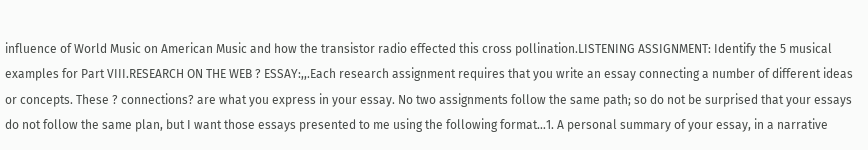influence of World Music on American Music and how the transistor radio effected this cross pollination.LISTENING ASSIGNMENT: Identify the 5 musical examples for Part VIII.RESEARCH ON THE WEB ? ESSAY:,,.Each research assignment requires that you write an essay connecting a number of different ideas or concepts. These ? connections? are what you express in your essay. No two assignments follow the same path; so do not be surprised that your essays do not follow the same plan, but I want those essays presented to me using the following format…1. A personal summary of your essay, in a narrative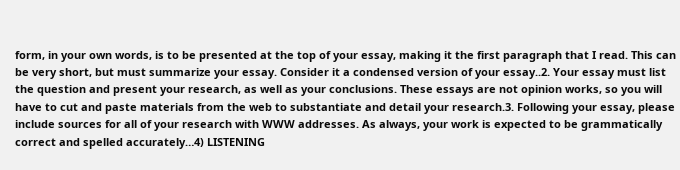form, in your own words, is to be presented at the top of your essay, making it the first paragraph that I read. This can be very short, but must summarize your essay. Consider it a condensed version of your essay..2. Your essay must list the question and present your research, as well as your conclusions. These essays are not opinion works, so you will have to cut and paste materials from the web to substantiate and detail your research.3. Following your essay, please include sources for all of your research with WWW addresses. As always, your work is expected to be grammatically correct and spelled accurately…4) LISTENING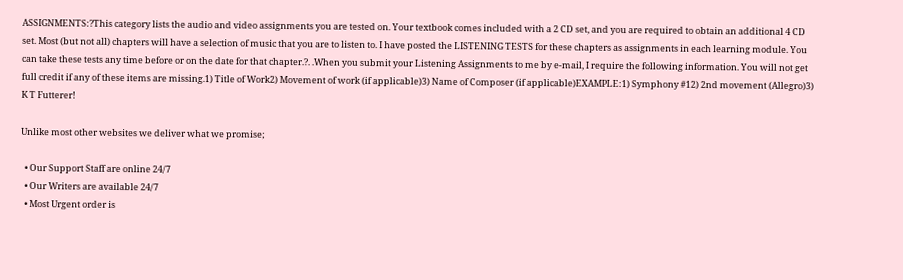ASSIGNMENTS:?This category lists the audio and video assignments you are tested on. Your textbook comes included with a 2 CD set, and you are required to obtain an additional 4 CD set. Most (but not all) chapters will have a selection of music that you are to listen to. I have posted the LISTENING TESTS for these chapters as assignments in each learning module. You can take these tests any time before or on the date for that chapter.?. .When you submit your Listening Assignments to me by e-mail, I require the following information. You will not get full credit if any of these items are missing.1) Title of Work2) Movement of work (if applicable)3) Name of Composer (if applicable)EXAMPLE:1) Symphony #12) 2nd movement (Allegro)3) K T Futterer!

Unlike most other websites we deliver what we promise;

  • Our Support Staff are online 24/7
  • Our Writers are available 24/7
  • Most Urgent order is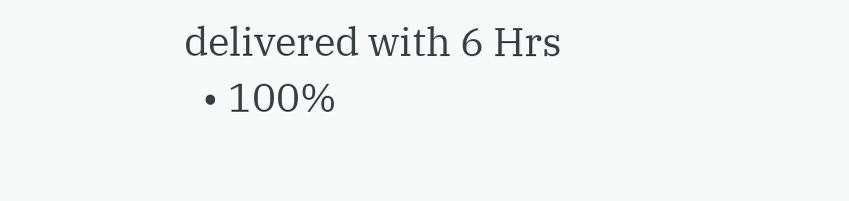delivered with 6 Hrs
  • 100%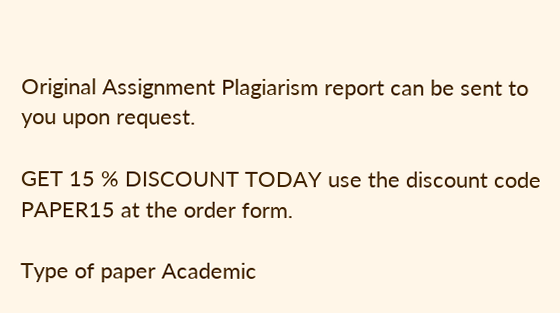Original Assignment Plagiarism report can be sent to you upon request.

GET 15 % DISCOUNT TODAY use the discount code PAPER15 at the order form.

Type of paper Academic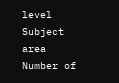level Subject area
Number of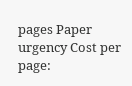pages Paper urgency Cost per page: